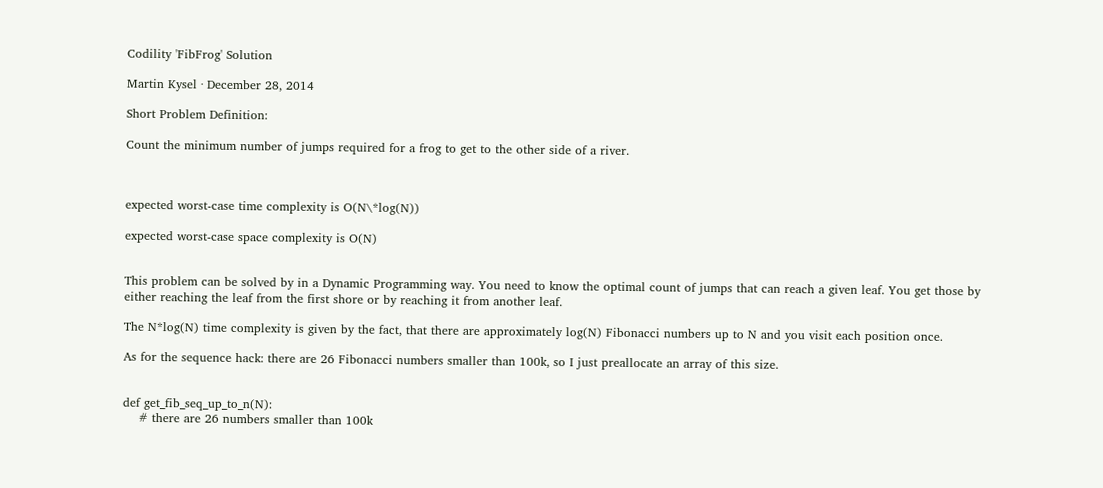Codility 'FibFrog' Solution

Martin Kysel · December 28, 2014

Short Problem Definition:

Count the minimum number of jumps required for a frog to get to the other side of a river.



expected worst-case time complexity is O(N\*log(N))

expected worst-case space complexity is O(N)


This problem can be solved by in a Dynamic Programming way. You need to know the optimal count of jumps that can reach a given leaf. You get those by either reaching the leaf from the first shore or by reaching it from another leaf.

The N*log(N) time complexity is given by the fact, that there are approximately log(N) Fibonacci numbers up to N and you visit each position once.

As for the sequence hack: there are 26 Fibonacci numbers smaller than 100k, so I just preallocate an array of this size.


def get_fib_seq_up_to_n(N):
    # there are 26 numbers smaller than 100k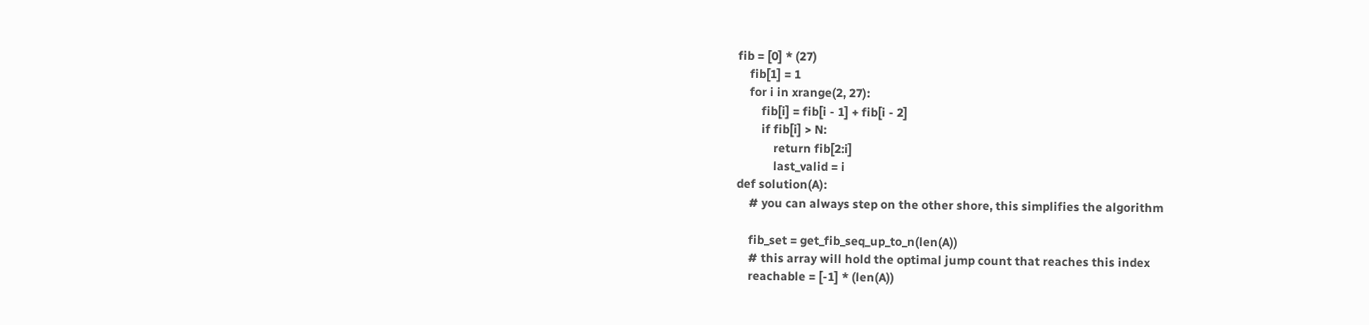fib = [0] * (27)
    fib[1] = 1
    for i in xrange(2, 27):
        fib[i] = fib[i - 1] + fib[i - 2]
        if fib[i] > N:
            return fib[2:i]
            last_valid = i
def solution(A):
    # you can always step on the other shore, this simplifies the algorithm

    fib_set = get_fib_seq_up_to_n(len(A))
    # this array will hold the optimal jump count that reaches this index
    reachable = [-1] * (len(A))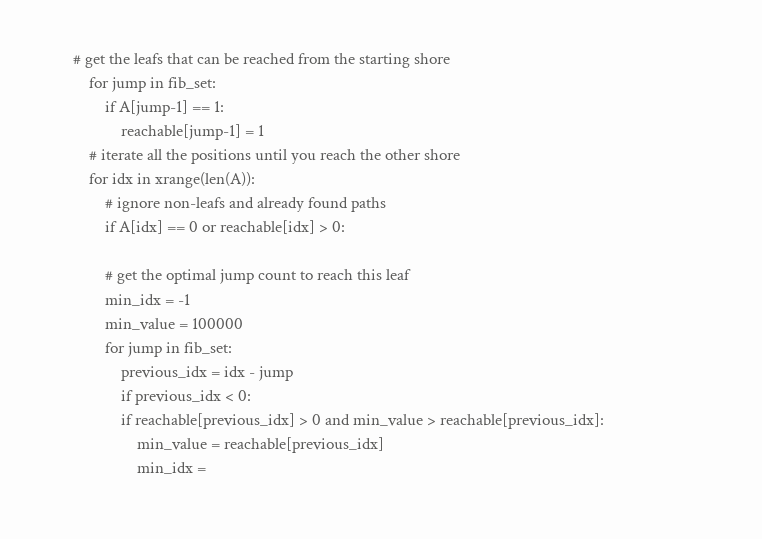# get the leafs that can be reached from the starting shore
    for jump in fib_set:
        if A[jump-1] == 1:
            reachable[jump-1] = 1
    # iterate all the positions until you reach the other shore
    for idx in xrange(len(A)):
        # ignore non-leafs and already found paths
        if A[idx] == 0 or reachable[idx] > 0:

        # get the optimal jump count to reach this leaf
        min_idx = -1
        min_value = 100000
        for jump in fib_set:
            previous_idx = idx - jump
            if previous_idx < 0:
            if reachable[previous_idx] > 0 and min_value > reachable[previous_idx]:
                min_value = reachable[previous_idx]
                min_idx =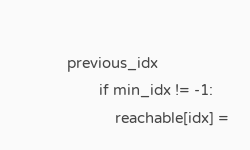previous_idx
        if min_idx != -1:
            reachable[idx] =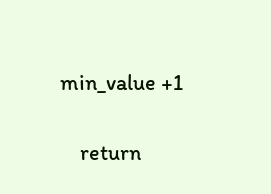min_value +1

    return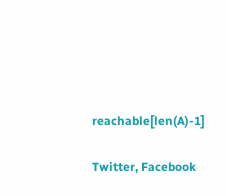reachable[len(A)-1]

Twitter, Facebook